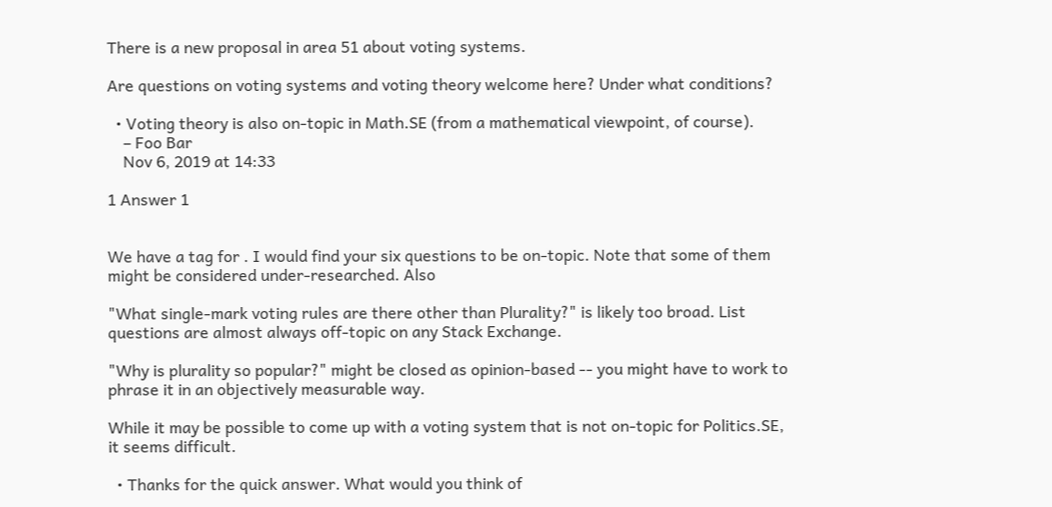There is a new proposal in area 51 about voting systems.

Are questions on voting systems and voting theory welcome here? Under what conditions?

  • Voting theory is also on-topic in Math.SE (from a mathematical viewpoint, of course).
    – Foo Bar
    Nov 6, 2019 at 14:33

1 Answer 1


We have a tag for . I would find your six questions to be on-topic. Note that some of them might be considered under-researched. Also

"What single-mark voting rules are there other than Plurality?" is likely too broad. List questions are almost always off-topic on any Stack Exchange.

"Why is plurality so popular?" might be closed as opinion-based -- you might have to work to phrase it in an objectively measurable way.

While it may be possible to come up with a voting system that is not on-topic for Politics.SE, it seems difficult.

  • Thanks for the quick answer. What would you think of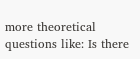more theoretical questions like: Is there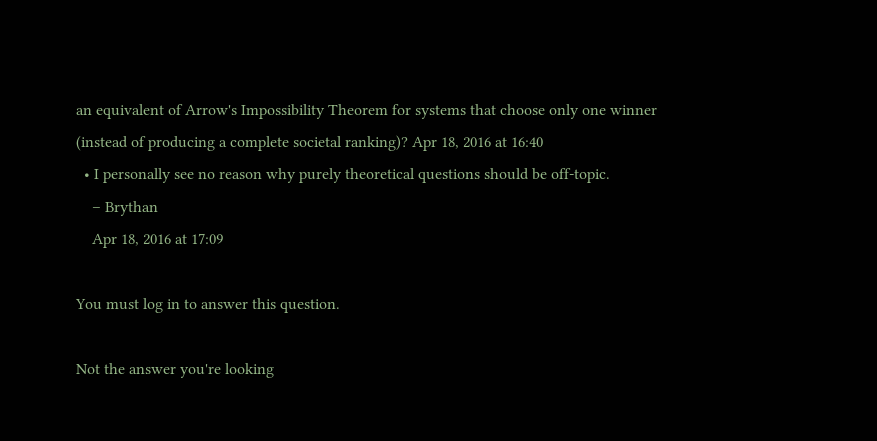an equivalent of Arrow's Impossibility Theorem for systems that choose only one winner (instead of producing a complete societal ranking)? Apr 18, 2016 at 16:40
  • I personally see no reason why purely theoretical questions should be off-topic.
    – Brythan
    Apr 18, 2016 at 17:09

You must log in to answer this question.

Not the answer you're looking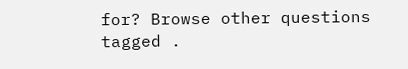for? Browse other questions tagged .